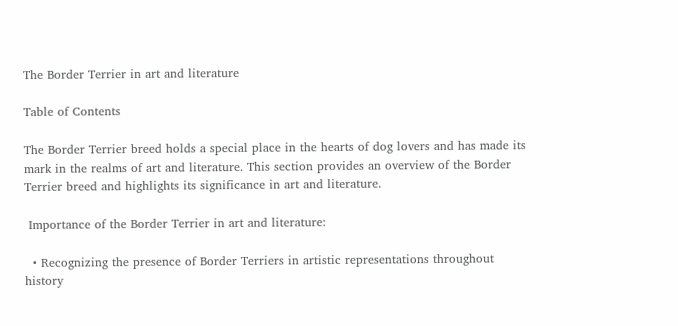The Border Terrier in art and literature

Table of Contents

The Border Terrier breed holds a special place in the hearts of dog lovers and has made its mark in the realms of art and literature. This section provides an overview of the Border Terrier breed and highlights its significance in art and literature.

 Importance of the Border Terrier in art and literature:

  • Recognizing the presence of Border Terriers in artistic representations throughout history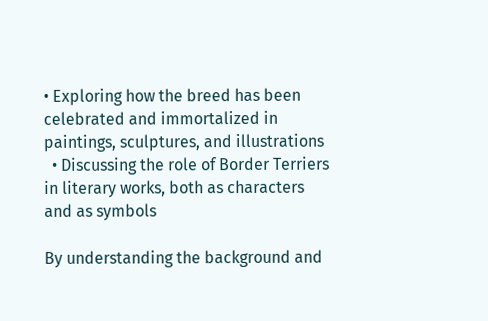• Exploring how the breed has been celebrated and immortalized in paintings, sculptures, and illustrations
  • Discussing the role of Border Terriers in literary works, both as characters and as symbols

By understanding the background and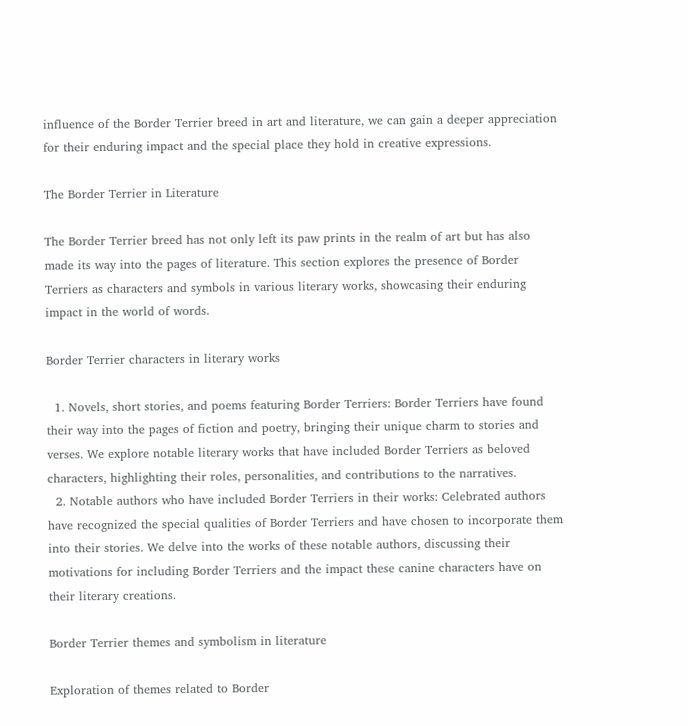influence of the Border Terrier breed in art and literature, we can gain a deeper appreciation for their enduring impact and the special place they hold in creative expressions.

The Border Terrier in Literature

The Border Terrier breed has not only left its paw prints in the realm of art but has also made its way into the pages of literature. This section explores the presence of Border Terriers as characters and symbols in various literary works, showcasing their enduring impact in the world of words.

Border Terrier characters in literary works

  1. Novels, short stories, and poems featuring Border Terriers: Border Terriers have found their way into the pages of fiction and poetry, bringing their unique charm to stories and verses. We explore notable literary works that have included Border Terriers as beloved characters, highlighting their roles, personalities, and contributions to the narratives.
  2. Notable authors who have included Border Terriers in their works: Celebrated authors have recognized the special qualities of Border Terriers and have chosen to incorporate them into their stories. We delve into the works of these notable authors, discussing their motivations for including Border Terriers and the impact these canine characters have on their literary creations.

Border Terrier themes and symbolism in literature

Exploration of themes related to Border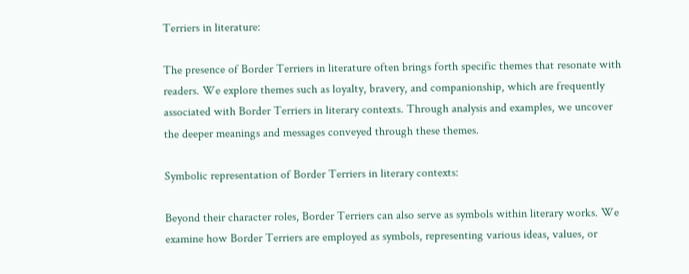Terriers in literature:

The presence of Border Terriers in literature often brings forth specific themes that resonate with readers. We explore themes such as loyalty, bravery, and companionship, which are frequently associated with Border Terriers in literary contexts. Through analysis and examples, we uncover the deeper meanings and messages conveyed through these themes.

Symbolic representation of Border Terriers in literary contexts:

Beyond their character roles, Border Terriers can also serve as symbols within literary works. We examine how Border Terriers are employed as symbols, representing various ideas, values, or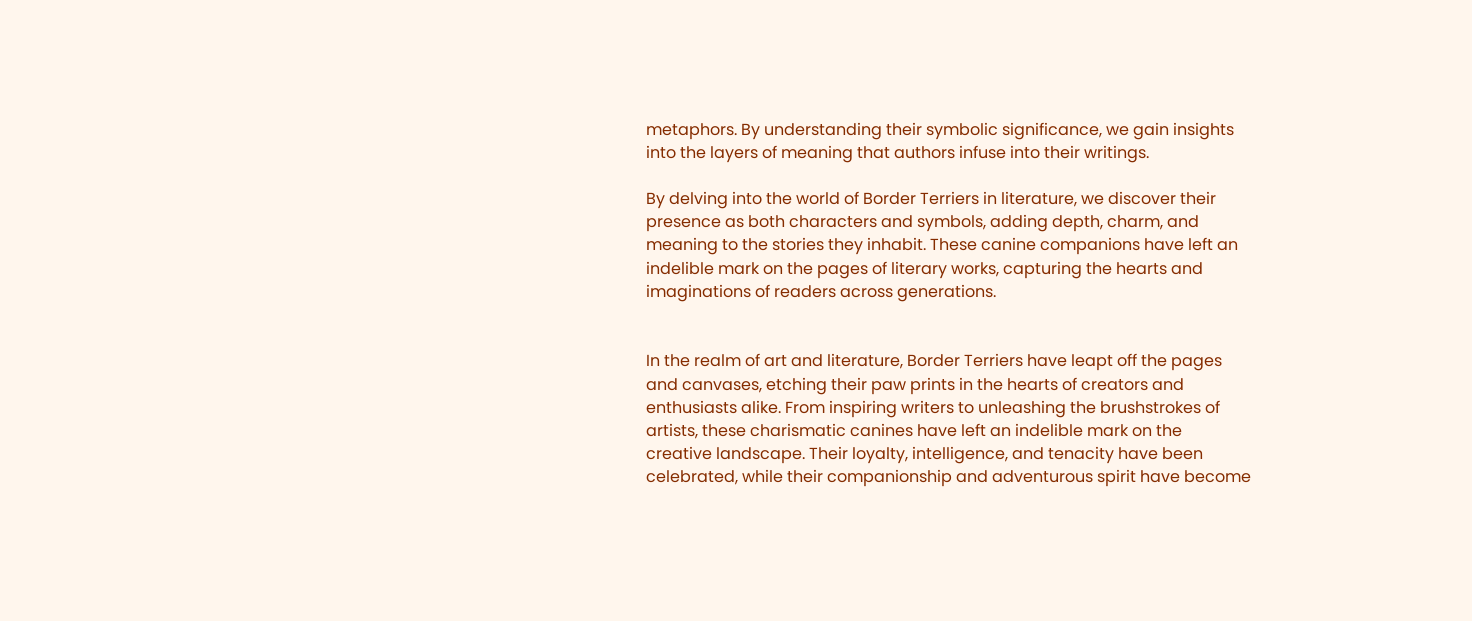metaphors. By understanding their symbolic significance, we gain insights into the layers of meaning that authors infuse into their writings.

By delving into the world of Border Terriers in literature, we discover their presence as both characters and symbols, adding depth, charm, and meaning to the stories they inhabit. These canine companions have left an indelible mark on the pages of literary works, capturing the hearts and imaginations of readers across generations.


In the realm of art and literature, Border Terriers have leapt off the pages and canvases, etching their paw prints in the hearts of creators and enthusiasts alike. From inspiring writers to unleashing the brushstrokes of artists, these charismatic canines have left an indelible mark on the creative landscape. Their loyalty, intelligence, and tenacity have been celebrated, while their companionship and adventurous spirit have become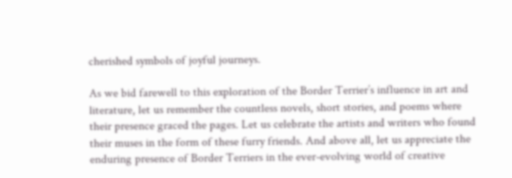cherished symbols of joyful journeys.

As we bid farewell to this exploration of the Border Terrier’s influence in art and literature, let us remember the countless novels, short stories, and poems where their presence graced the pages. Let us celebrate the artists and writers who found their muses in the form of these furry friends. And above all, let us appreciate the enduring presence of Border Terriers in the ever-evolving world of creative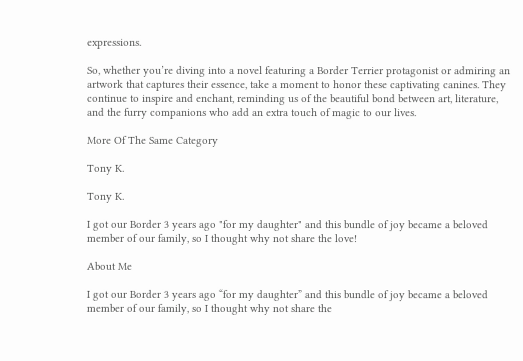expressions.

So, whether you’re diving into a novel featuring a Border Terrier protagonist or admiring an artwork that captures their essence, take a moment to honor these captivating canines. They continue to inspire and enchant, reminding us of the beautiful bond between art, literature, and the furry companions who add an extra touch of magic to our lives.

More Of The Same Category

Tony K.

Tony K.

I got our Border 3 years ago "for my daughter" and this bundle of joy became a beloved member of our family, so I thought why not share the love!

About Me

I got our Border 3 years ago “for my daughter” and this bundle of joy became a beloved member of our family, so I thought why not share the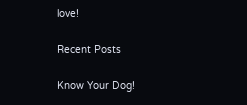love!

Recent Posts

Know Your Dog!